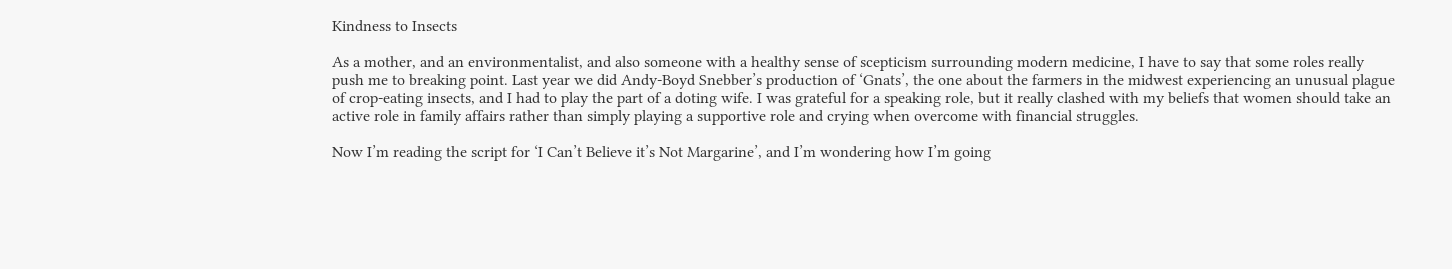Kindness to Insects

As a mother, and an environmentalist, and also someone with a healthy sense of scepticism surrounding modern medicine, I have to say that some roles really push me to breaking point. Last year we did Andy-Boyd Snebber’s production of ‘Gnats’, the one about the farmers in the midwest experiencing an unusual plague of crop-eating insects, and I had to play the part of a doting wife. I was grateful for a speaking role, but it really clashed with my beliefs that women should take an active role in family affairs rather than simply playing a supportive role and crying when overcome with financial struggles.

Now I’m reading the script for ‘I Can’t Believe it’s Not Margarine’, and I’m wondering how I’m going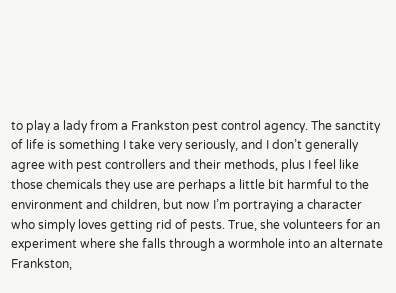to play a lady from a Frankston pest control agency. The sanctity of life is something I take very seriously, and I don’t generally agree with pest controllers and their methods, plus I feel like those chemicals they use are perhaps a little bit harmful to the environment and children, but now I’m portraying a character who simply loves getting rid of pests. True, she volunteers for an experiment where she falls through a wormhole into an alternate Frankston,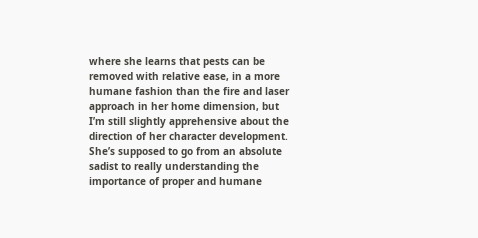where she learns that pests can be removed with relative ease, in a more humane fashion than the fire and laser approach in her home dimension, but I’m still slightly apprehensive about the direction of her character development. She’s supposed to go from an absolute sadist to really understanding the importance of proper and humane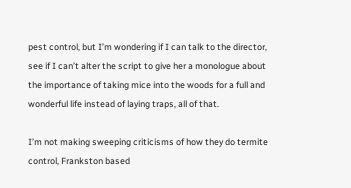pest control, but I’m wondering if I can talk to the director, see if I can’t alter the script to give her a monologue about the importance of taking mice into the woods for a full and wonderful life instead of laying traps, all of that.

I’m not making sweeping criticisms of how they do termite control, Frankston based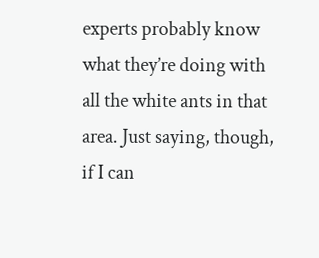experts probably know what they’re doing with all the white ants in that area. Just saying, though, if I can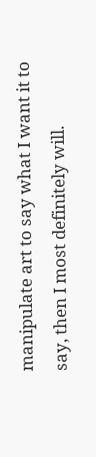manipulate art to say what I want it to say, then I most definitely will.